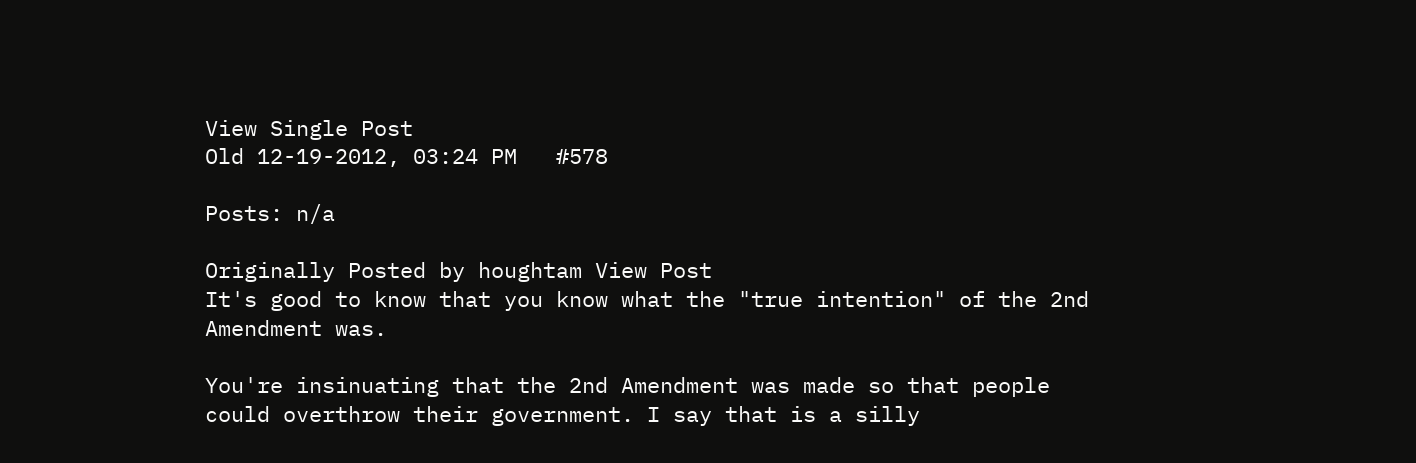View Single Post
Old 12-19-2012, 03:24 PM   #578

Posts: n/a

Originally Posted by houghtam View Post
It's good to know that you know what the "true intention" of the 2nd Amendment was.

You're insinuating that the 2nd Amendment was made so that people could overthrow their government. I say that is a silly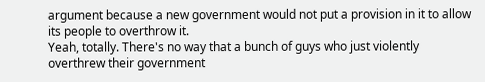argument because a new government would not put a provision in it to allow its people to overthrow it.
Yeah, totally. There's no way that a bunch of guys who just violently overthrew their government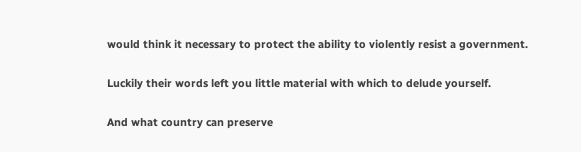would think it necessary to protect the ability to violently resist a government.

Luckily their words left you little material with which to delude yourself.

And what country can preserve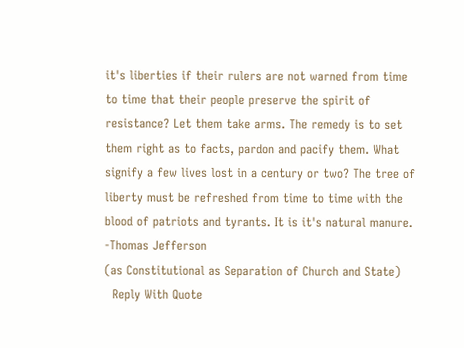it's liberties if their rulers are not warned from time to time that their people preserve the spirit of resistance? Let them take arms. The remedy is to set them right as to facts, pardon and pacify them. What signify a few lives lost in a century or two? The tree of liberty must be refreshed from time to time with the blood of patriots and tyrants. It is it's natural manure.
-Thomas Jefferson
(as Constitutional as Separation of Church and State)
  Reply With Quote